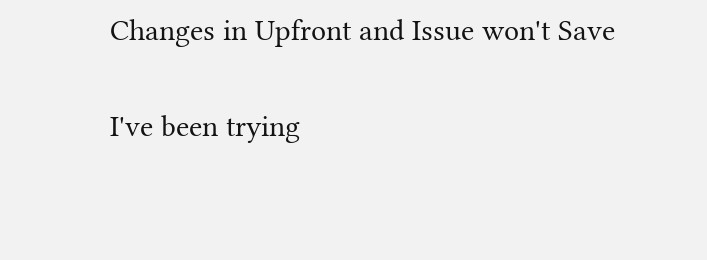Changes in Upfront and Issue won't Save

I've been trying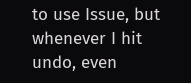to use Issue, but whenever I hit undo, even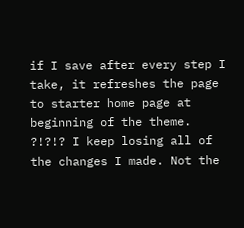if I save after every step I take, it refreshes the page to starter home page at beginning of the theme. ?!?!? I keep losing all of the changes I made. Not the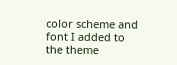color scheme and font I added to the theme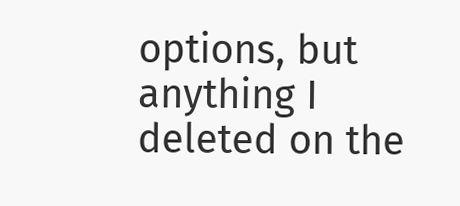options, but anything I deleted on the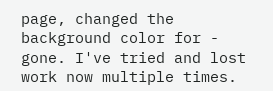page, changed the background color for - gone. I've tried and lost work now multiple times.